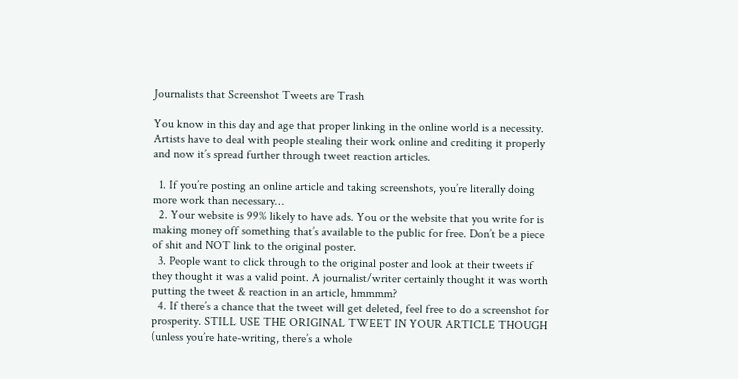Journalists that Screenshot Tweets are Trash

You know in this day and age that proper linking in the online world is a necessity. Artists have to deal with people stealing their work online and crediting it properly and now it’s spread further through tweet reaction articles.

  1. If you’re posting an online article and taking screenshots, you’re literally doing more work than necessary…
  2. Your website is 99% likely to have ads. You or the website that you write for is making money off something that’s available to the public for free. Don’t be a piece of shit and NOT link to the original poster.
  3. People want to click through to the original poster and look at their tweets if they thought it was a valid point. A journalist/writer certainly thought it was worth putting the tweet & reaction in an article, hmmmm?
  4. If there’s a chance that the tweet will get deleted, feel free to do a screenshot for prosperity. STILL USE THE ORIGINAL TWEET IN YOUR ARTICLE THOUGH (unless you’re hate-writing, there’s a whole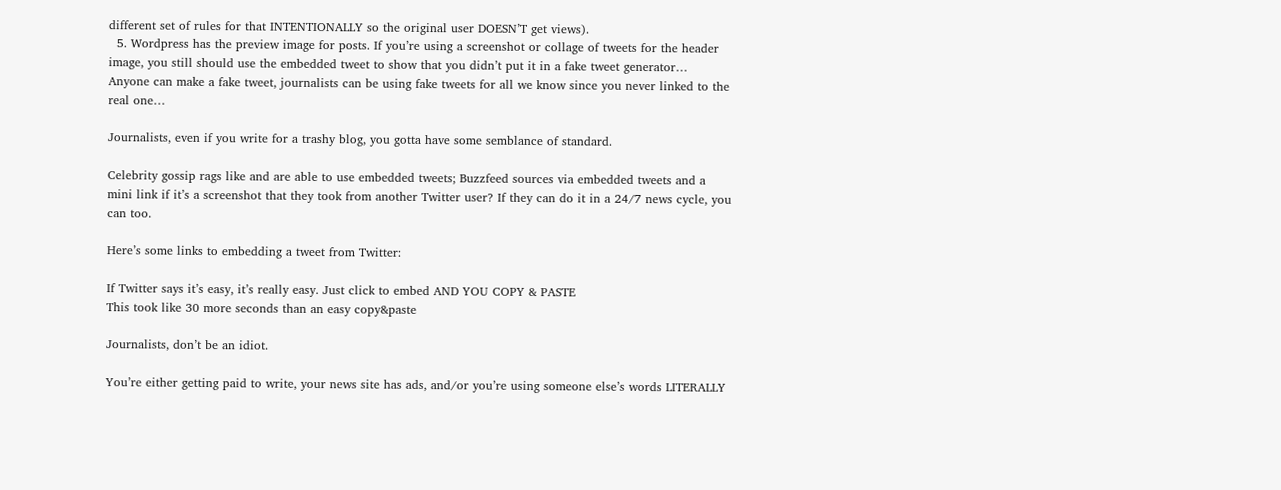different set of rules for that INTENTIONALLY so the original user DOESN’T get views).
  5. Wordpress has the preview image for posts. If you’re using a screenshot or collage of tweets for the header image, you still should use the embedded tweet to show that you didn’t put it in a fake tweet generator…
Anyone can make a fake tweet, journalists can be using fake tweets for all we know since you never linked to the real one…

Journalists, even if you write for a trashy blog, you gotta have some semblance of standard.

Celebrity gossip rags like and are able to use embedded tweets; Buzzfeed sources via embedded tweets and a mini link if it’s a screenshot that they took from another Twitter user? If they can do it in a 24/7 news cycle, you can too.

Here’s some links to embedding a tweet from Twitter:

If Twitter says it’s easy, it’s really easy. Just click to embed AND YOU COPY & PASTE
This took like 30 more seconds than an easy copy&paste

Journalists, don’t be an idiot.

You’re either getting paid to write, your news site has ads, and/or you’re using someone else’s words LITERALLY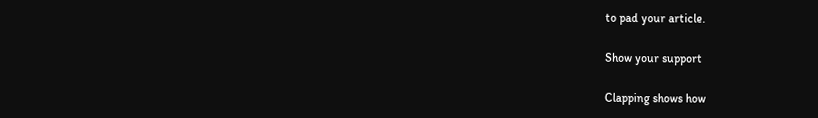to pad your article.

Show your support

Clapping shows how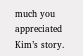much you appreciated Kim’s story.